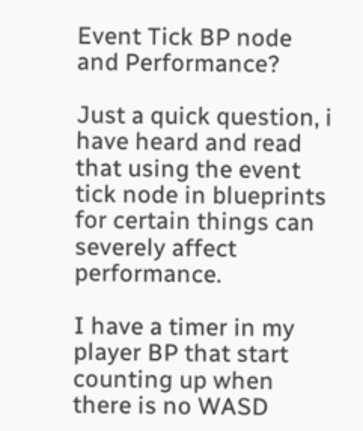Event Tick BP node and Performance?

Just a quick question, i have heard and read that using the event tick node in blueprints for certain things can severely affect performance.

I have a timer in my player BP that start counting up when there is no WASD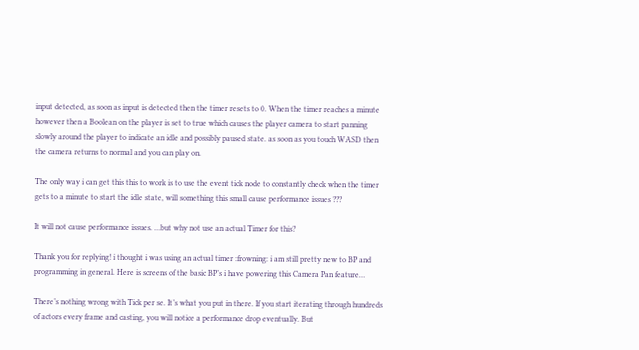input detected, as soon as input is detected then the timer resets to 0. When the timer reaches a minute however then a Boolean on the player is set to true which causes the player camera to start panning slowly around the player to indicate an idle and possibly paused state. as soon as you touch WASD then the camera returns to normal and you can play on.

The only way i can get this this to work is to use the event tick node to constantly check when the timer gets to a minute to start the idle state, will something this small cause performance issues ???

It will not cause performance issues. …but why not use an actual Timer for this?

Thank you for replying! i thought i was using an actual timer :frowning: i am still pretty new to BP and programming in general. Here is screens of the basic BP’s i have powering this Camera Pan feature…

There’s nothing wrong with Tick per se. It’s what you put in there. If you start iterating through hundreds of actors every frame and casting, you will notice a performance drop eventually. But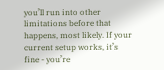you’ll run into other limitations before that happens, most likely. If your current setup works, it’s fine - you’re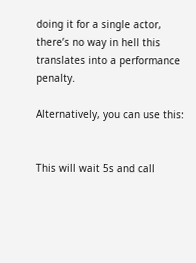doing it for a single actor, there’s no way in hell this translates into a performance penalty.

Alternatively, you can use this:


This will wait 5s and call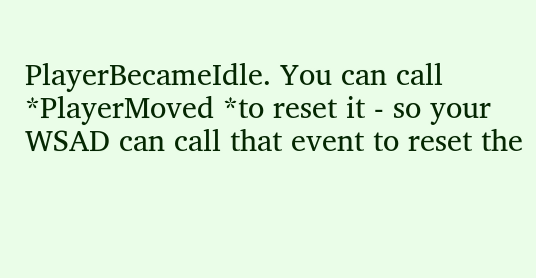PlayerBecameIdle. You can call *PlayerMoved *to reset it - so your WSAD can call that event to reset the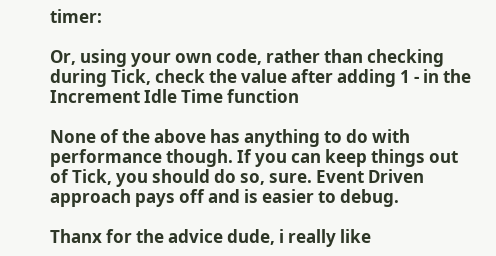timer:

Or, using your own code, rather than checking during Tick, check the value after adding 1 - in the Increment Idle Time function

None of the above has anything to do with performance though. If you can keep things out of Tick, you should do so, sure. Event Driven approach pays off and is easier to debug.

Thanx for the advice dude, i really like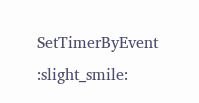SetTimerByEvent :slight_smile: